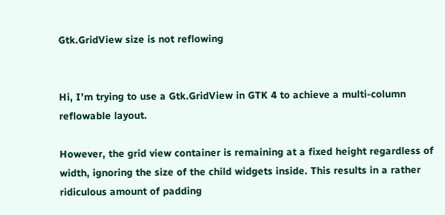Gtk.GridView size is not reflowing


Hi, I’m trying to use a Gtk.GridView in GTK 4 to achieve a multi-column reflowable layout.

However, the grid view container is remaining at a fixed height regardless of width, ignoring the size of the child widgets inside. This results in a rather ridiculous amount of padding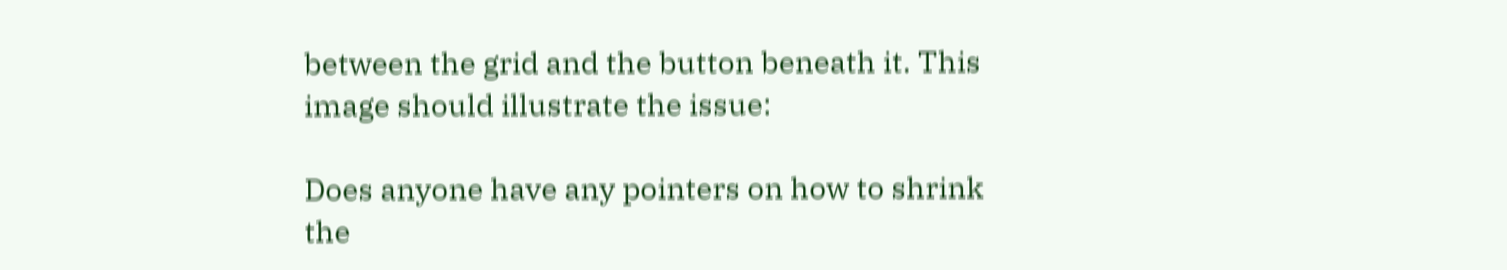between the grid and the button beneath it. This image should illustrate the issue:

Does anyone have any pointers on how to shrink the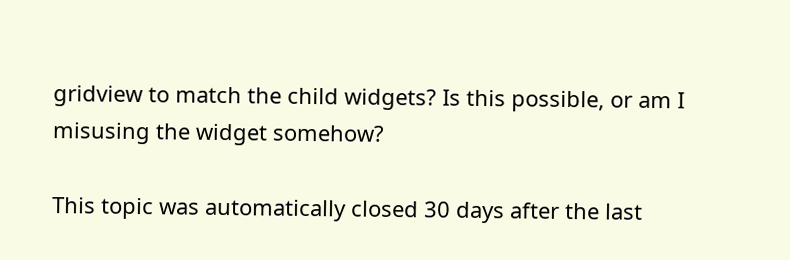gridview to match the child widgets? Is this possible, or am I misusing the widget somehow?

This topic was automatically closed 30 days after the last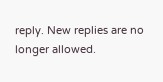reply. New replies are no longer allowed.